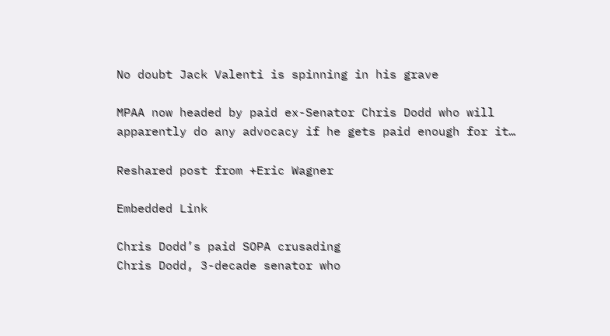No doubt Jack Valenti is spinning in his grave

MPAA now headed by paid ex-Senator Chris Dodd who will apparently do any advocacy if he gets paid enough for it…

Reshared post from +Eric Wagner

Embedded Link

Chris Dodd’s paid SOPA crusading
Chris Dodd, 3-decade senator who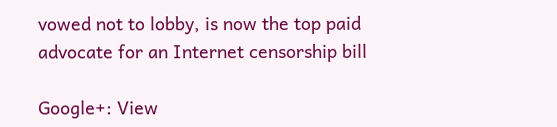vowed not to lobby, is now the top paid advocate for an Internet censorship bill

Google+: View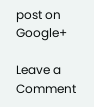post on Google+

Leave a Comment